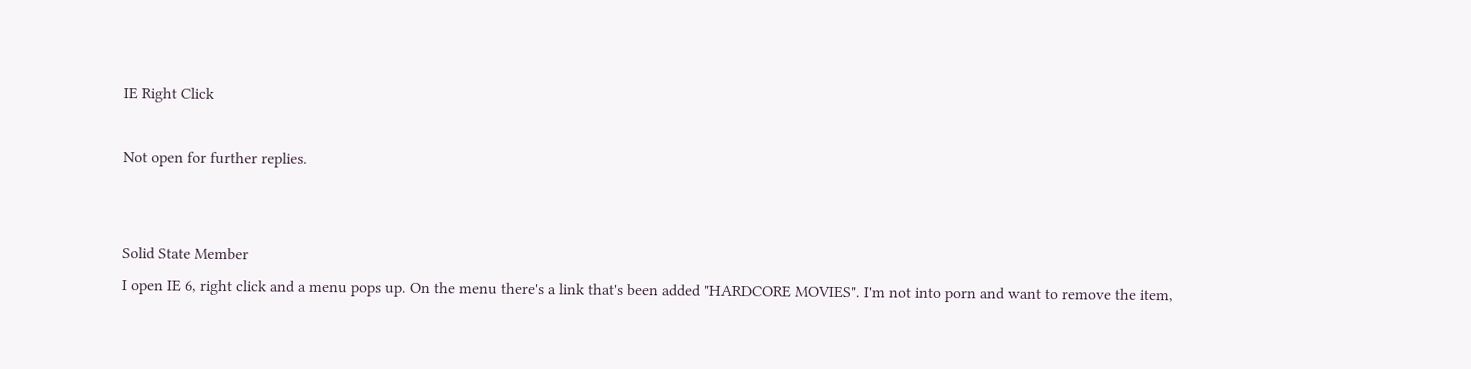IE Right Click

Not open for further replies.


Solid State Member
I open IE 6, right click and a menu pops up. On the menu there's a link that's been added "HARDCORE MOVIES". I'm not into porn and want to remove the item,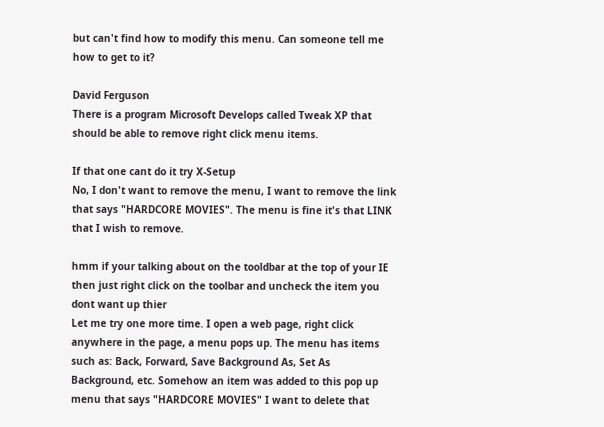but can't find how to modify this menu. Can someone tell me how to get to it?

David Ferguson
There is a program Microsoft Develops called Tweak XP that should be able to remove right click menu items.

If that one cant do it try X-Setup
No, I don't want to remove the menu, I want to remove the link that says "HARDCORE MOVIES". The menu is fine it's that LINK that I wish to remove.

hmm if your talking about on the tooldbar at the top of your IE then just right click on the toolbar and uncheck the item you dont want up thier
Let me try one more time. I open a web page, right click anywhere in the page, a menu pops up. The menu has items such as: Back, Forward, Save Background As, Set As Background, etc. Somehow an item was added to this pop up menu that says "HARDCORE MOVIES" I want to delete that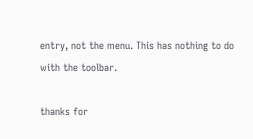entry, not the menu. This has nothing to do with the toolbar.

thanks for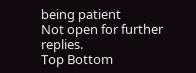being patient
Not open for further replies.
Top Bottom